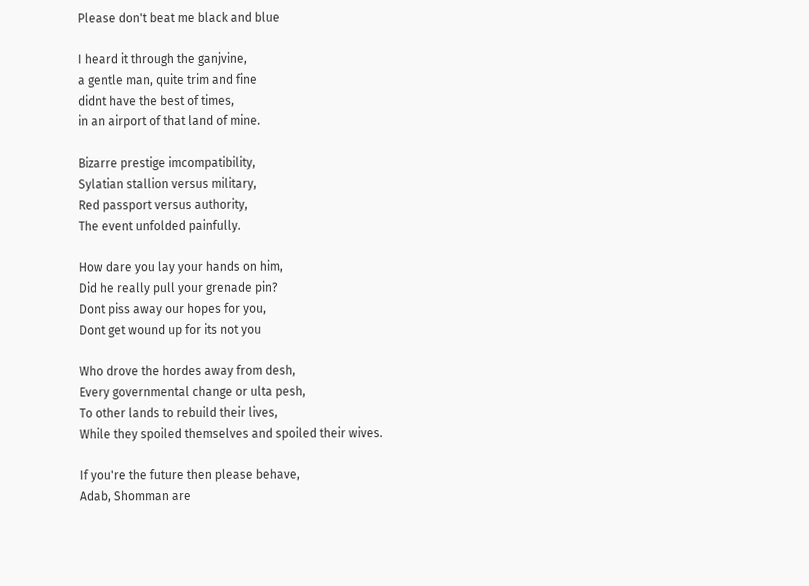Please don't beat me black and blue

I heard it through the ganjvine,
a gentle man, quite trim and fine
didnt have the best of times,
in an airport of that land of mine.

Bizarre prestige imcompatibility,
Sylatian stallion versus military,
Red passport versus authority,
The event unfolded painfully.

How dare you lay your hands on him,
Did he really pull your grenade pin?
Dont piss away our hopes for you,
Dont get wound up for its not you

Who drove the hordes away from desh,
Every governmental change or ulta pesh,
To other lands to rebuild their lives,
While they spoiled themselves and spoiled their wives.

If you're the future then please behave,
Adab, Shomman are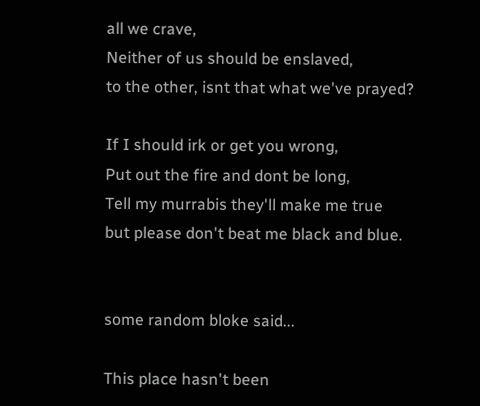all we crave,
Neither of us should be enslaved,
to the other, isnt that what we've prayed?

If I should irk or get you wrong,
Put out the fire and dont be long,
Tell my murrabis they'll make me true
but please don't beat me black and blue.


some random bloke said...

This place hasn't been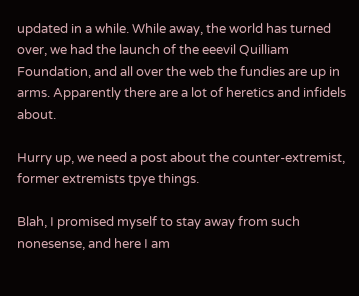updated in a while. While away, the world has turned over, we had the launch of the eeevil Quilliam Foundation, and all over the web the fundies are up in arms. Apparently there are a lot of heretics and infidels about.

Hurry up, we need a post about the counter-extremist, former extremists tpye things.

Blah, I promised myself to stay away from such nonesense, and here I am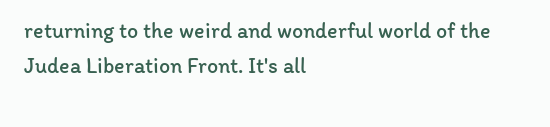returning to the weird and wonderful world of the Judea Liberation Front. It's all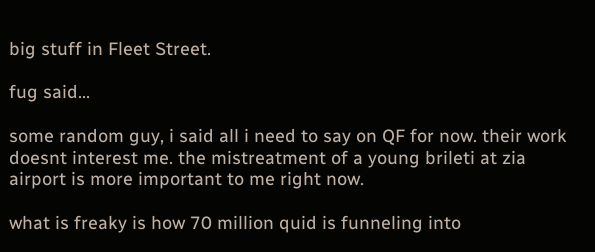big stuff in Fleet Street.

fug said...

some random guy, i said all i need to say on QF for now. their work doesnt interest me. the mistreatment of a young brileti at zia airport is more important to me right now.

what is freaky is how 70 million quid is funneling into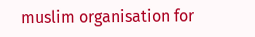muslim organisation for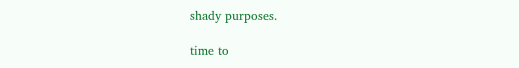shady purposes.

time to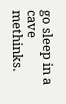go sleep in a cave methinks.